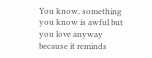You know, something you know is awful but you love anyway because it reminds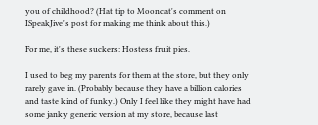you of childhood? (Hat tip to Mooncat's comment on ISpeakJive's post for making me think about this.)

For me, it's these suckers: Hostess fruit pies.

I used to beg my parents for them at the store, but they only rarely gave in. (Probably because they have a billion calories and taste kind of funky.) Only I feel like they might have had some janky generic version at my store, because last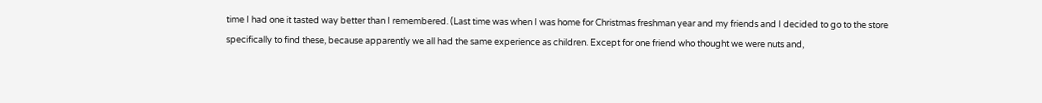time I had one it tasted way better than I remembered. (Last time was when I was home for Christmas freshman year and my friends and I decided to go to the store specifically to find these, because apparently we all had the same experience as children. Except for one friend who thought we were nuts and,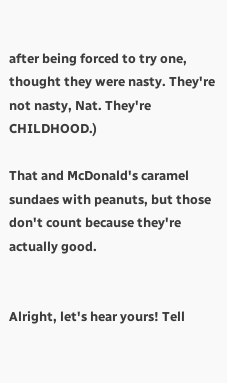after being forced to try one, thought they were nasty. They're not nasty, Nat. They're CHILDHOOD.)

That and McDonald's caramel sundaes with peanuts, but those don't count because they're actually good.


Alright, let's hear yours! Tell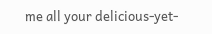me all your delicious-yet-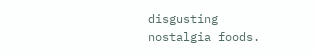disgusting nostalgia foods.